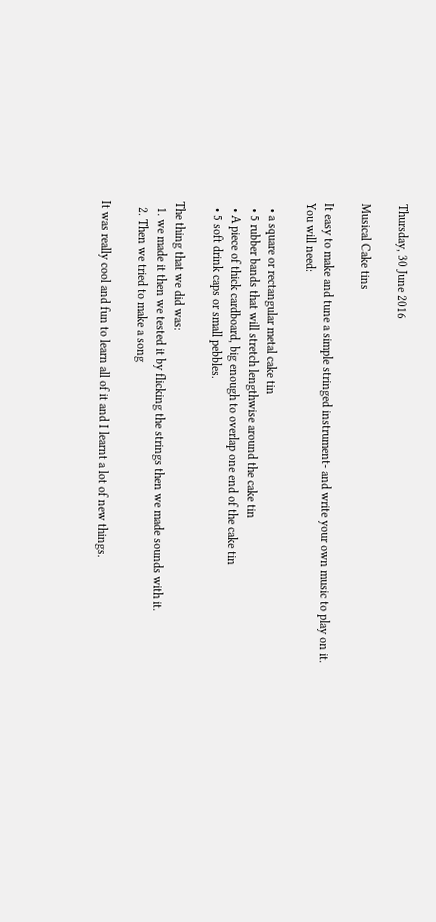Thursday, 30 June 2016

Musical Cake tins

It easy to make and tune a simple stringed instrument- and write your own music to play on it.
You will need:

  • a square or rectangular metal cake tin
  • 5 rubber bands that will stretch lengthwise around the cake tin
  • A piece of thick cardboard, big enough to overlap one end of the cake tin
  • 5 soft drink caps or small pebbles.

The thing that we did was:
  1. we made it then we tested it by flicking the strings then we made sounds with it.
  2. Then we tried to make a song

It was really cool and fun to learn all of it and I learnt a lot of new things.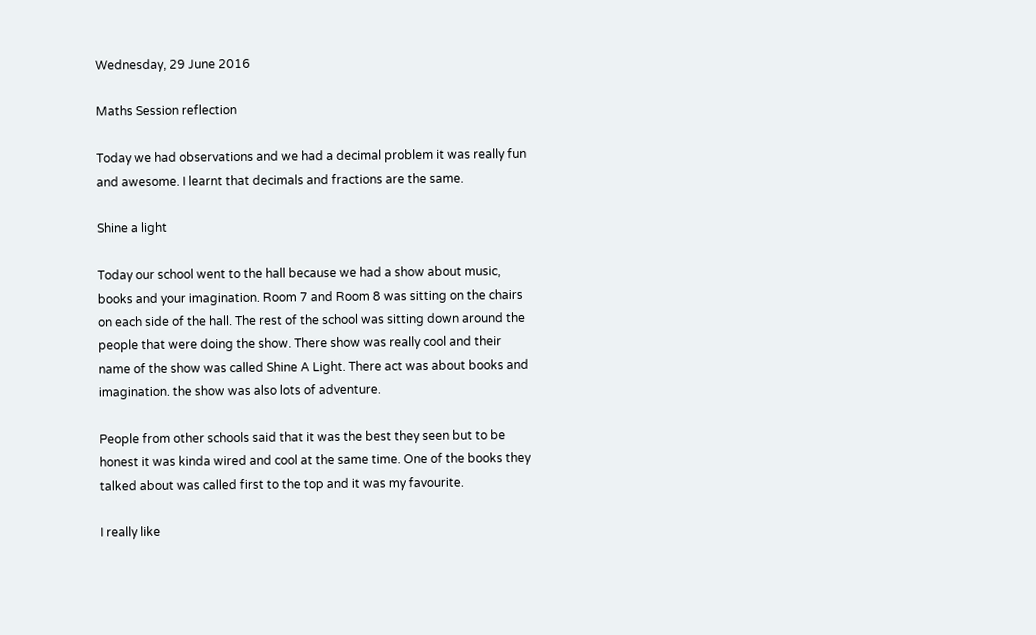Wednesday, 29 June 2016

Maths Session reflection

Today we had observations and we had a decimal problem it was really fun and awesome. I learnt that decimals and fractions are the same.

Shine a light

Today our school went to the hall because we had a show about music, books and your imagination. Room 7 and Room 8 was sitting on the chairs on each side of the hall. The rest of the school was sitting down around the people that were doing the show. There show was really cool and their name of the show was called Shine A Light. There act was about books and imagination. the show was also lots of adventure.

People from other schools said that it was the best they seen but to be honest it was kinda wired and cool at the same time. One of the books they talked about was called first to the top and it was my favourite.

I really like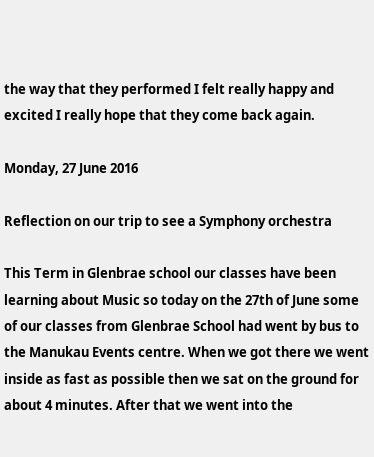the way that they performed I felt really happy and excited I really hope that they come back again.

Monday, 27 June 2016

Reflection on our trip to see a Symphony orchestra

This Term in Glenbrae school our classes have been learning about Music so today on the 27th of June some of our classes from Glenbrae School had went by bus to the Manukau Events centre. When we got there we went inside as fast as possible then we sat on the ground for about 4 minutes. After that we went into the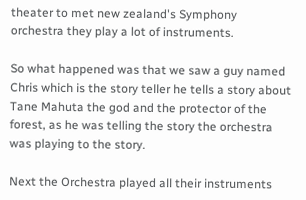theater to met new zealand's Symphony orchestra they play a lot of instruments.

So what happened was that we saw a guy named Chris which is the story teller he tells a story about Tane Mahuta the god and the protector of the forest, as he was telling the story the orchestra was playing to the story.

Next the Orchestra played all their instruments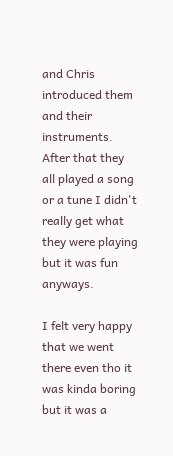and Chris introduced them and their instruments. After that they all played a song or a tune I didn't really get what they were playing but it was fun anyways.

I felt very happy that we went there even tho it was kinda boring but it was a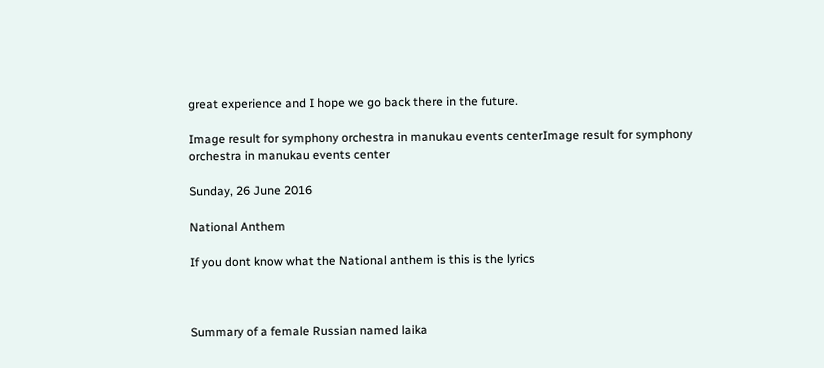great experience and I hope we go back there in the future.

Image result for symphony orchestra in manukau events centerImage result for symphony orchestra in manukau events center

Sunday, 26 June 2016

National Anthem

If you dont know what the National anthem is this is the lyrics



Summary of a female Russian named laika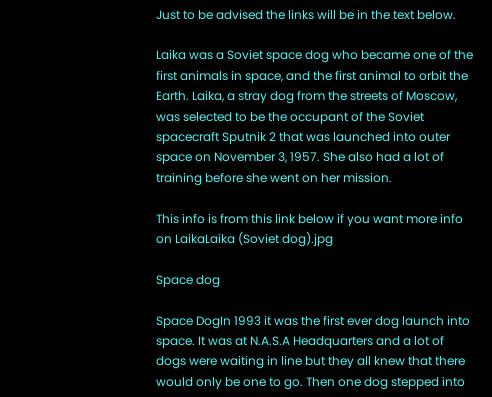Just to be advised the links will be in the text below.

Laika was a Soviet space dog who became one of the first animals in space, and the first animal to orbit the Earth. Laika, a stray dog from the streets of Moscow, was selected to be the occupant of the Soviet spacecraft Sputnik 2 that was launched into outer space on November 3, 1957. She also had a lot of training before she went on her mission.

This info is from this link below if you want more info on LaikaLaika (Soviet dog).jpg

Space dog

Space DogIn 1993 it was the first ever dog launch into space. It was at N.A.S.A Headquarters and a lot of dogs were waiting in line but they all knew that there would only be one to go. Then one dog stepped into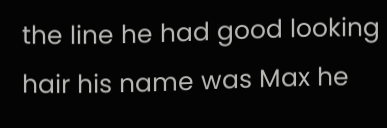the line he had good looking hair his name was Max he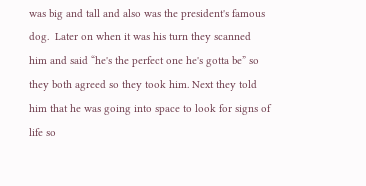was big and tall and also was the president's famous dog.  Later on when it was his turn they scanned him and said “he's the perfect one he's gotta be” so they both agreed so they took him. Next they told him that he was going into space to look for signs of life so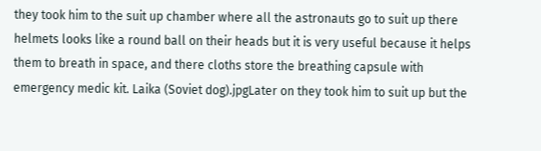they took him to the suit up chamber where all the astronauts go to suit up there helmets looks like a round ball on their heads but it is very useful because it helps them to breath in space, and there cloths store the breathing capsule with emergency medic kit. Laika (Soviet dog).jpgLater on they took him to suit up but the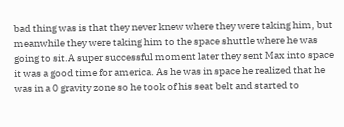bad thing was is that they never knew where they were taking him, but meanwhile they were taking him to the space shuttle where he was going to sit.A super successful moment later they sent Max into space it was a good time for america. As he was in space he realized that he was in a 0 gravity zone so he took of his seat belt and started to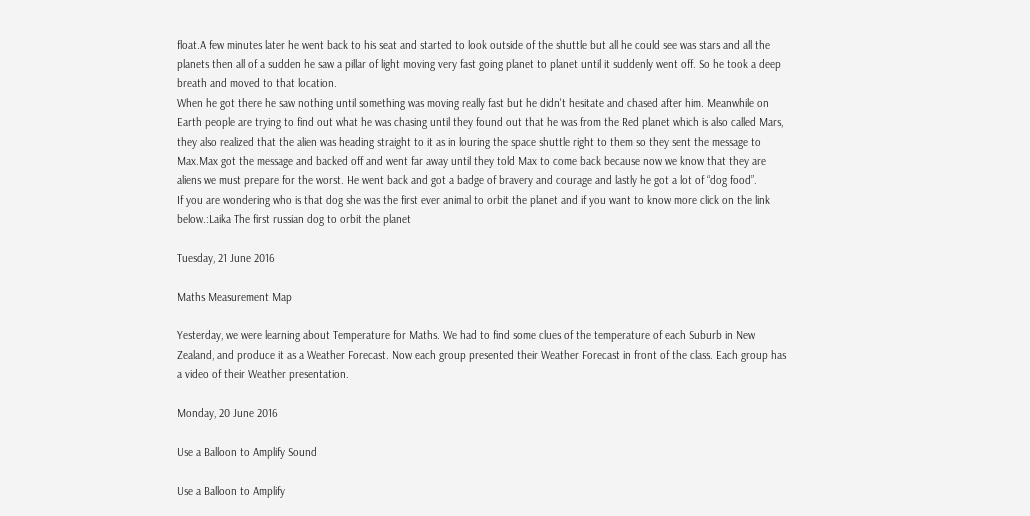float.A few minutes later he went back to his seat and started to look outside of the shuttle but all he could see was stars and all the planets then all of a sudden he saw a pillar of light moving very fast going planet to planet until it suddenly went off. So he took a deep breath and moved to that location.
When he got there he saw nothing until something was moving really fast but he didn't hesitate and chased after him. Meanwhile on Earth people are trying to find out what he was chasing until they found out that he was from the Red planet which is also called Mars, they also realized that the alien was heading straight to it as in louring the space shuttle right to them so they sent the message to Max.Max got the message and backed off and went far away until they told Max to come back because now we know that they are aliens we must prepare for the worst. He went back and got a badge of bravery and courage and lastly he got a lot of “dog food”.
If you are wondering who is that dog she was the first ever animal to orbit the planet and if you want to know more click on the link below.:Laika The first russian dog to orbit the planet

Tuesday, 21 June 2016

Maths Measurement Map

Yesterday, we were learning about Temperature for Maths. We had to find some clues of the temperature of each Suburb in New Zealand, and produce it as a Weather Forecast. Now each group presented their Weather Forecast in front of the class. Each group has a video of their Weather presentation.

Monday, 20 June 2016

Use a Balloon to Amplify Sound

Use a Balloon to Amplify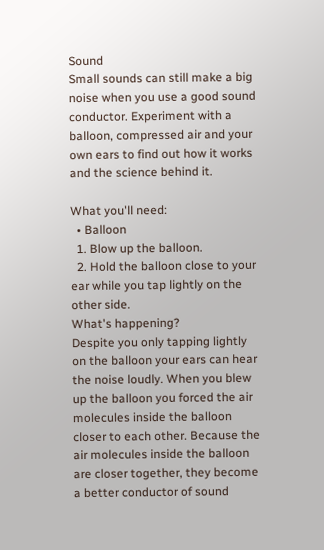Sound
Small sounds can still make a big noise when you use a good sound conductor. Experiment with a balloon, compressed air and your own ears to find out how it works and the science behind it.

What you'll need:
  • Balloon
  1. Blow up the balloon.
  2. Hold the balloon close to your ear while you tap lightly on the other side.
What's happening?
Despite you only tapping lightly on the balloon your ears can hear the noise loudly. When you blew up the balloon you forced the air molecules inside the balloon closer to each other. Because the air molecules inside the balloon are closer together, they become a better conductor of sound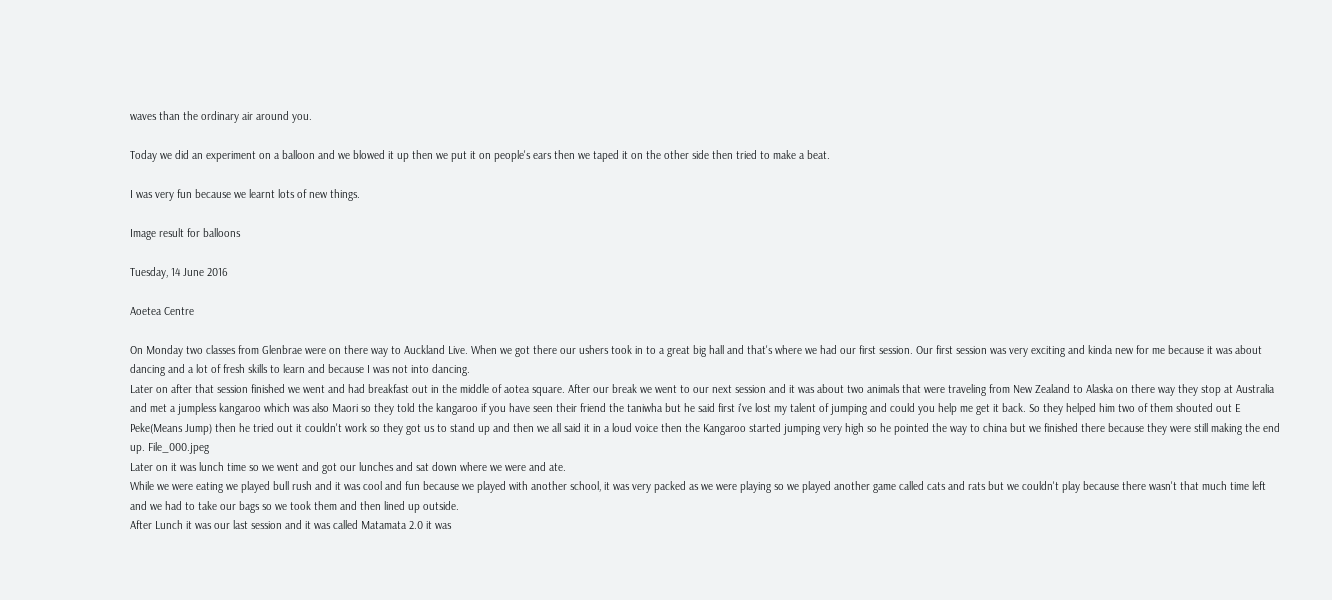waves than the ordinary air around you.

Today we did an experiment on a balloon and we blowed it up then we put it on people's ears then we taped it on the other side then tried to make a beat.

I was very fun because we learnt lots of new things.

Image result for balloons

Tuesday, 14 June 2016

Aoetea Centre

On Monday two classes from Glenbrae were on there way to Auckland Live. When we got there our ushers took in to a great big hall and that's where we had our first session. Our first session was very exciting and kinda new for me because it was about dancing and a lot of fresh skills to learn and because I was not into dancing.
Later on after that session finished we went and had breakfast out in the middle of aotea square. After our break we went to our next session and it was about two animals that were traveling from New Zealand to Alaska on there way they stop at Australia and met a jumpless kangaroo which was also Maori so they told the kangaroo if you have seen their friend the taniwha but he said first i've lost my talent of jumping and could you help me get it back. So they helped him two of them shouted out E Peke(Means Jump) then he tried out it couldn't work so they got us to stand up and then we all said it in a loud voice then the Kangaroo started jumping very high so he pointed the way to china but we finished there because they were still making the end up. File_000.jpeg
Later on it was lunch time so we went and got our lunches and sat down where we were and ate.
While we were eating we played bull rush and it was cool and fun because we played with another school, it was very packed as we were playing so we played another game called cats and rats but we couldn't play because there wasn't that much time left and we had to take our bags so we took them and then lined up outside.
After Lunch it was our last session and it was called Matamata 2.0 it was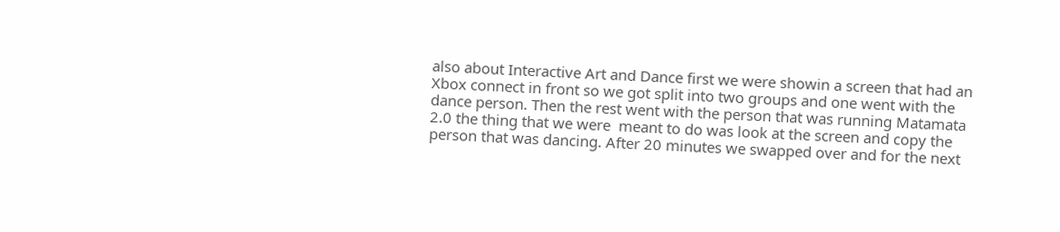also about Interactive Art and Dance first we were showin a screen that had an Xbox connect in front so we got split into two groups and one went with the dance person. Then the rest went with the person that was running Matamata 2.0 the thing that we were  meant to do was look at the screen and copy the person that was dancing. After 20 minutes we swapped over and for the next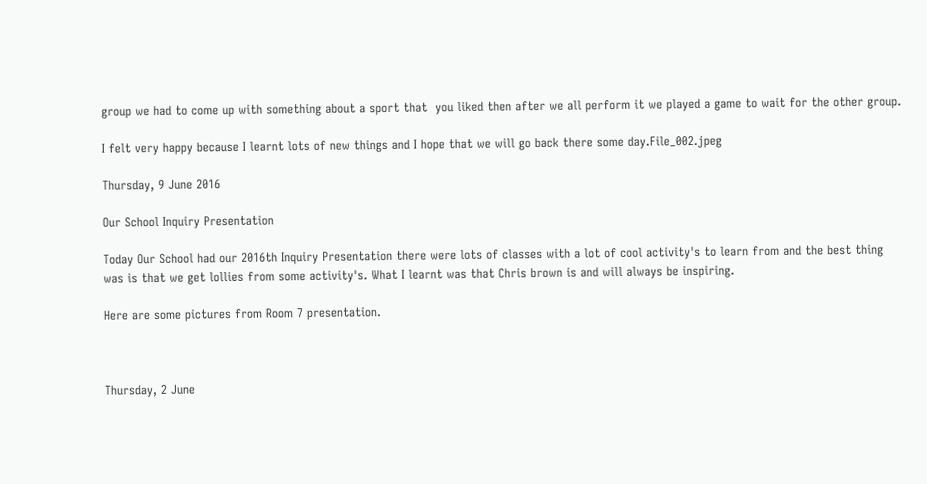group we had to come up with something about a sport that  you liked then after we all perform it we played a game to wait for the other group.

I felt very happy because I learnt lots of new things and I hope that we will go back there some day.File_002.jpeg

Thursday, 9 June 2016

Our School Inquiry Presentation

Today Our School had our 2016th Inquiry Presentation there were lots of classes with a lot of cool activity's to learn from and the best thing was is that we get lollies from some activity's. What I learnt was that Chris brown is and will always be inspiring.

Here are some pictures from Room 7 presentation.



Thursday, 2 June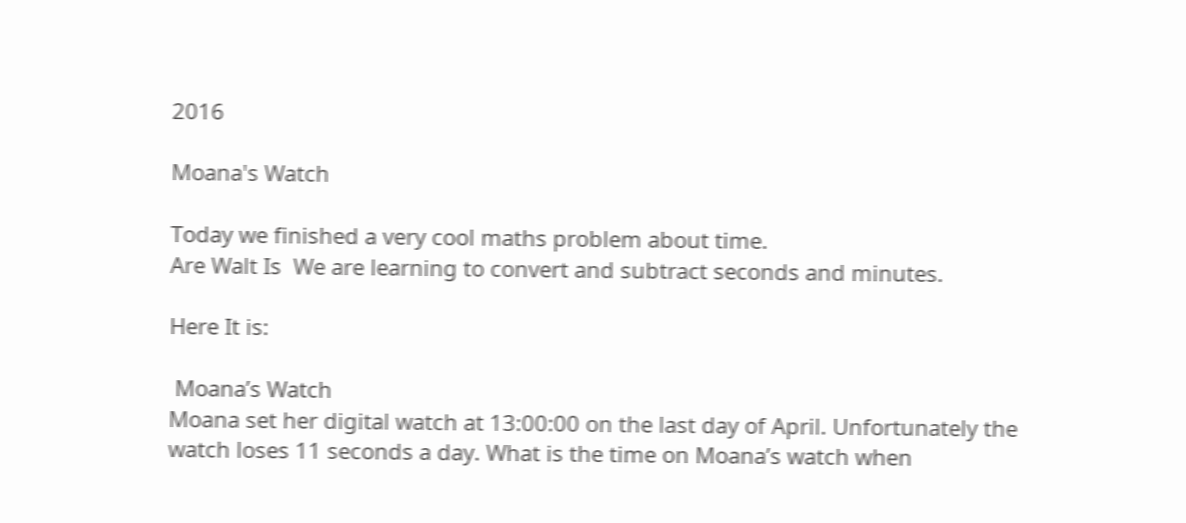2016

Moana's Watch

Today we finished a very cool maths problem about time.
Are Walt Is  We are learning to convert and subtract seconds and minutes.

Here It is:

 Moana’s Watch
Moana set her digital watch at 13:00:00 on the last day of April. Unfortunately the watch loses 11 seconds a day. What is the time on Moana’s watch when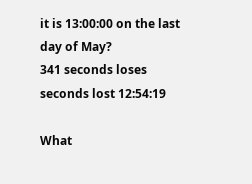it is 13:00:00 on the last day of May?
341 seconds loses seconds lost 12:54:19

What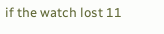if the watch lost 11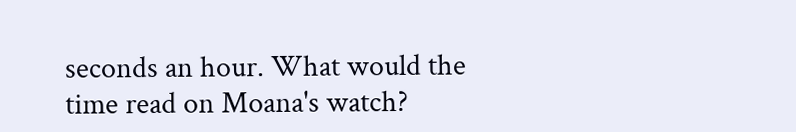seconds an hour. What would the time read on Moana's watch?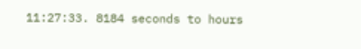11:27:33. 8184 seconds to hours